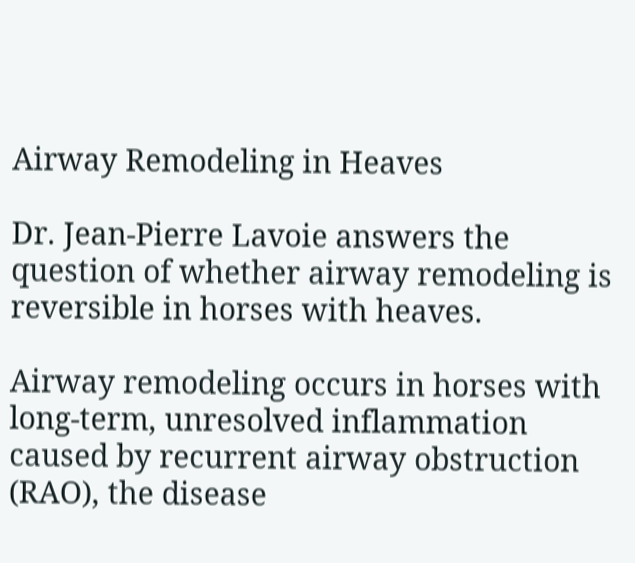Airway Remodeling in Heaves

Dr. Jean-Pierre Lavoie answers the question of whether airway remodeling is reversible in horses with heaves.

Airway remodeling occurs in horses with long-term, unresolved inflammation caused by recurrent airway obstruction (RAO), the disease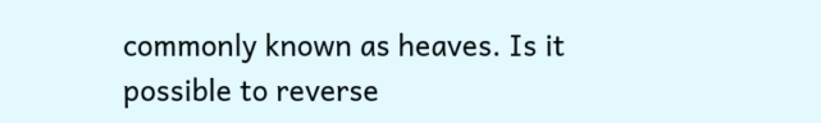commonly known as heaves. Is it possible to reverse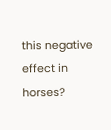this negative effect in horses?